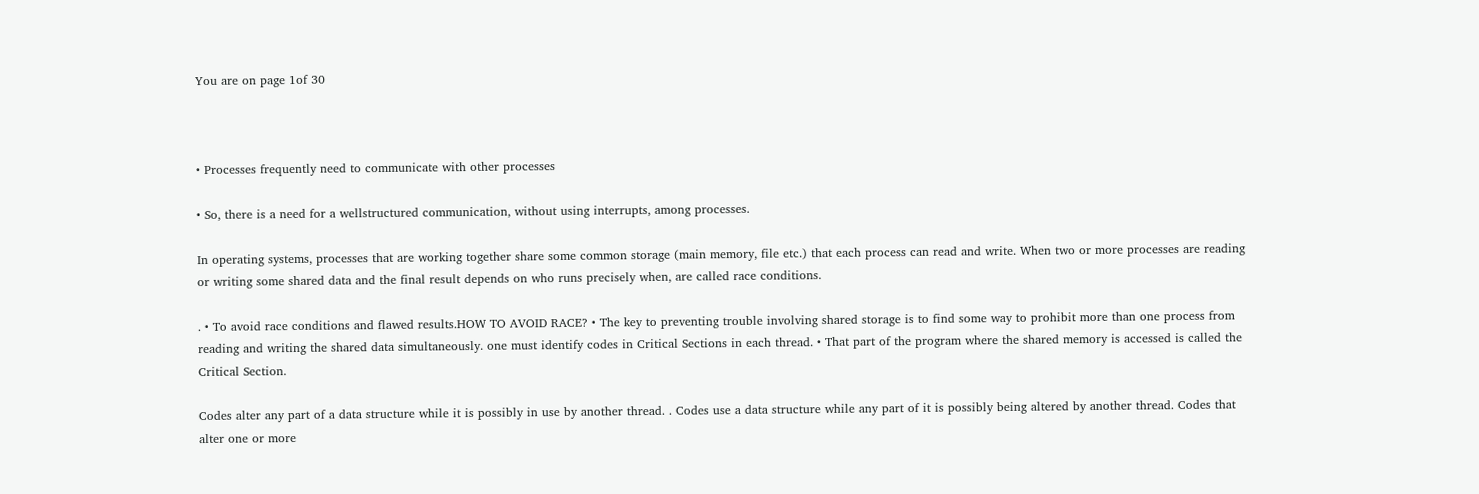You are on page 1of 30



• Processes frequently need to communicate with other processes

• So, there is a need for a wellstructured communication, without using interrupts, among processes.

In operating systems, processes that are working together share some common storage (main memory, file etc.) that each process can read and write. When two or more processes are reading or writing some shared data and the final result depends on who runs precisely when, are called race conditions.

. • To avoid race conditions and flawed results.HOW TO AVOID RACE? • The key to preventing trouble involving shared storage is to find some way to prohibit more than one process from reading and writing the shared data simultaneously. one must identify codes in Critical Sections in each thread. • That part of the program where the shared memory is accessed is called the Critical Section.

Codes alter any part of a data structure while it is possibly in use by another thread. . Codes use a data structure while any part of it is possibly being altered by another thread. Codes that alter one or more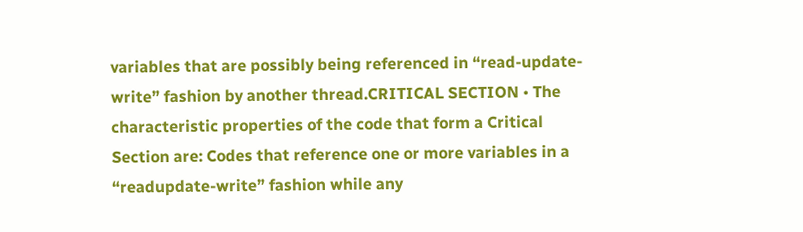variables that are possibly being referenced in “read-update-write” fashion by another thread.CRITICAL SECTION • The characteristic properties of the code that form a Critical Section are: Codes that reference one or more variables in a “readupdate-write” fashion while any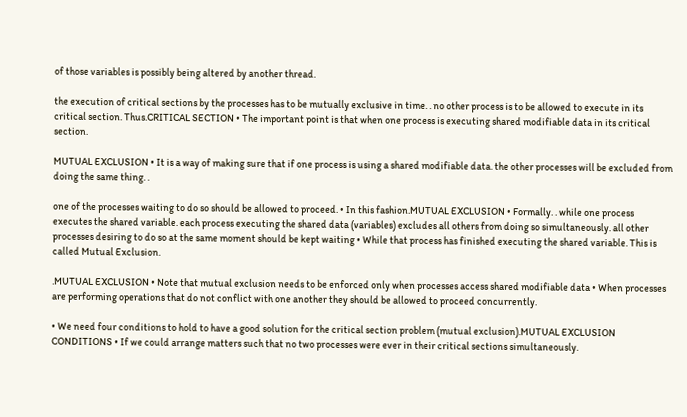of those variables is possibly being altered by another thread.

the execution of critical sections by the processes has to be mutually exclusive in time. . no other process is to be allowed to execute in its critical section. Thus.CRITICAL SECTION • The important point is that when one process is executing shared modifiable data in its critical section.

MUTUAL EXCLUSION • It is a way of making sure that if one process is using a shared modifiable data. the other processes will be excluded from doing the same thing. .

one of the processes waiting to do so should be allowed to proceed. • In this fashion.MUTUAL EXCLUSION • Formally. . while one process executes the shared variable. each process executing the shared data (variables) excludes all others from doing so simultaneously. all other processes desiring to do so at the same moment should be kept waiting • While that process has finished executing the shared variable. This is called Mutual Exclusion.

.MUTUAL EXCLUSION • Note that mutual exclusion needs to be enforced only when processes access shared modifiable data • When processes are performing operations that do not conflict with one another they should be allowed to proceed concurrently.

• We need four conditions to hold to have a good solution for the critical section problem (mutual exclusion).MUTUAL EXCLUSION CONDITIONS • If we could arrange matters such that no two processes were ever in their critical sections simultaneously.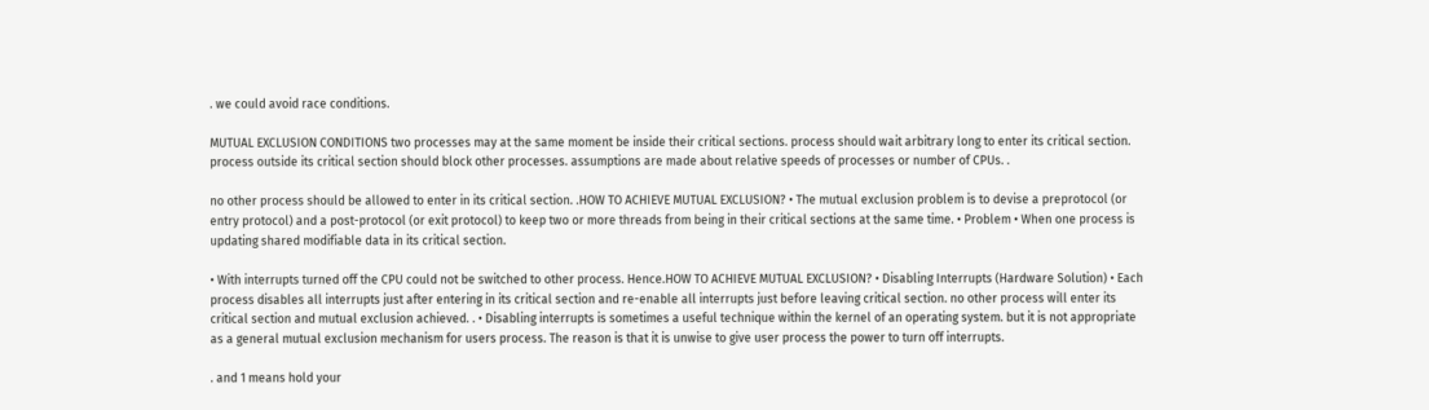. we could avoid race conditions.

MUTUAL EXCLUSION CONDITIONS two processes may at the same moment be inside their critical sections. process should wait arbitrary long to enter its critical section. process outside its critical section should block other processes. assumptions are made about relative speeds of processes or number of CPUs. .

no other process should be allowed to enter in its critical section. .HOW TO ACHIEVE MUTUAL EXCLUSION? • The mutual exclusion problem is to devise a preprotocol (or entry protocol) and a post-protocol (or exit protocol) to keep two or more threads from being in their critical sections at the same time. • Problem • When one process is updating shared modifiable data in its critical section.

• With interrupts turned off the CPU could not be switched to other process. Hence.HOW TO ACHIEVE MUTUAL EXCLUSION? • Disabling Interrupts (Hardware Solution) • Each process disables all interrupts just after entering in its critical section and re-enable all interrupts just before leaving critical section. no other process will enter its critical section and mutual exclusion achieved. . • Disabling interrupts is sometimes a useful technique within the kernel of an operating system. but it is not appropriate as a general mutual exclusion mechanism for users process. The reason is that it is unwise to give user process the power to turn off interrupts.

. and 1 means hold your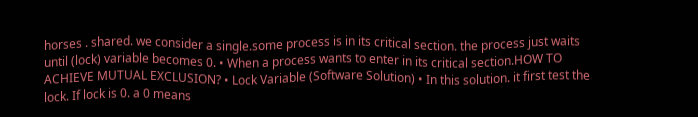horses . shared. we consider a single.some process is in its critical section. the process just waits until (lock) variable becomes 0. • When a process wants to enter in its critical section.HOW TO ACHIEVE MUTUAL EXCLUSION? • Lock Variable (Software Solution) • In this solution. it first test the lock. If lock is 0. a 0 means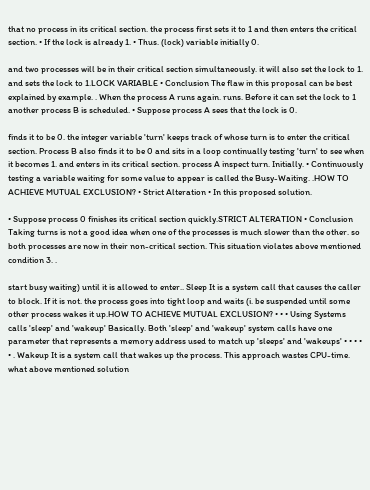that no process in its critical section. the process first sets it to 1 and then enters the critical section. • If the lock is already 1. • Thus. (lock) variable initially 0.

and two processes will be in their critical section simultaneously. it will also set the lock to 1. and sets the lock to 1.LOCK VARIABLE • Conclusion The flaw in this proposal can be best explained by example. . When the process A runs again. runs. Before it can set the lock to 1 another process B is scheduled. • Suppose process A sees that the lock is 0.

finds it to be 0. the integer variable 'turn' keeps track of whose turn is to enter the critical section. Process B also finds it to be 0 and sits in a loop continually testing 'turn' to see when it becomes 1. and enters in its critical section. process A inspect turn. Initially. • Continuously testing a variable waiting for some value to appear is called the Busy-Waiting. .HOW TO ACHIEVE MUTUAL EXCLUSION? • Strict Alteration • In this proposed solution.

• Suppose process 0 finishes its critical section quickly.STRICT ALTERATION • Conclusion Taking turns is not a good idea when one of the processes is much slower than the other. so both processes are now in their non-critical section. This situation violates above mentioned condition 3. .

start busy waiting) until it is allowed to enter.. Sleep It is a system call that causes the caller to block. If it is not. the process goes into tight loop and waits (i. be suspended until some other process wakes it up.HOW TO ACHIEVE MUTUAL EXCLUSION? • • • Using Systems calls 'sleep' and 'wakeup' Basically. Both 'sleep' and 'wakeup' system calls have one parameter that represents a memory address used to match up 'sleeps' and 'wakeups' • • • • • . Wakeup It is a system call that wakes up the process. This approach wastes CPU-time. what above mentioned solution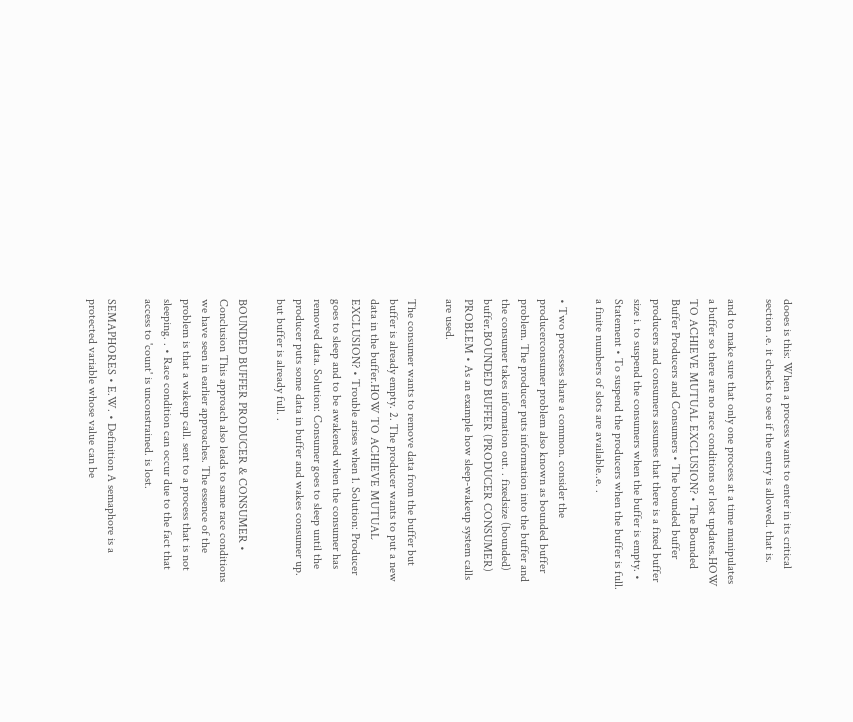dooes is this: When a process wants to enter in its critical section .e. it checks to see if the entry is allowed. that is.

and to make sure that only one process at a time manipulates a buffer so there are no race conditions or lost updates.HOW TO ACHIEVE MUTUAL EXCLUSION? • The Bounded Buffer Producers and Consumers • The bounded buffer producers and consumers assumes that there is a fixed buffer size i. to suspend the consumers when the buffer is empty. • Statement • To suspend the producers when the buffer is full. a finite numbers of slots are available..e. .

• Two processes share a common. consider the producerconsumer problem also known as bounded buffer problem. The producer puts information into the buffer and the consumer takes information out. . fixedsize (bounded) buffer.BOUNDED BUFFER (PRODUCER CONSUMER) PROBLEM • As an example how sleep-wakeup system calls are used.

The consumer wants to remove data from the buffer but buffer is already empty. 2. The producer wants to put a new data in the buffer.HOW TO ACHIEVE MUTUAL EXCLUSION? • Trouble arises when 1. Solution: Producer goes to sleep and to be awakened when the consumer has removed data. Solution: Consumer goes to sleep until the producer puts some data in buffer and wakes consumer up. but buffer is already full. .

BOUNDED BUFFER PRODUCER & CONSUMER • Conclusion This approach also leads to same race conditions we have seen in earlier approaches. The essence of the problem is that a wakeup call. sent to a process that is not sleeping. . • Race condition can occur due to the fact that access to 'count' is unconstrained. is lost.

SEMAPHORES • E.W. • Definition A semaphore is a protected variable whose value can be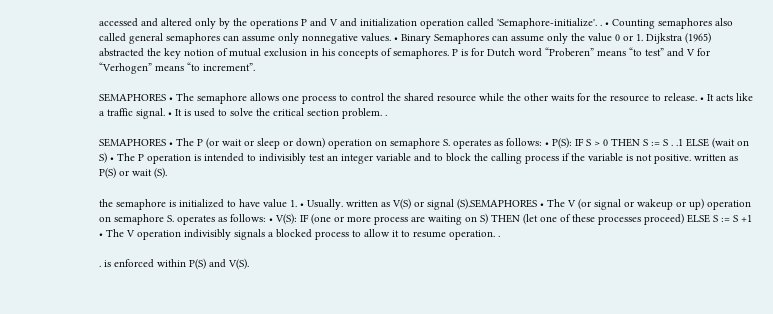accessed and altered only by the operations P and V and initialization operation called 'Semaphore-initialize'. . • Counting semaphores also called general semaphores can assume only nonnegative values. • Binary Semaphores can assume only the value 0 or 1. Dijkstra (1965) abstracted the key notion of mutual exclusion in his concepts of semaphores. P is for Dutch word “Proberen” means “to test” and V for “Verhogen” means “to increment”.

SEMAPHORES • The semaphore allows one process to control the shared resource while the other waits for the resource to release. • It acts like a traffic signal. • It is used to solve the critical section problem. .

SEMAPHORES • The P (or wait or sleep or down) operation on semaphore S. operates as follows: • P(S): IF S > 0 THEN S := S . .1 ELSE (wait on S) • The P operation is intended to indivisibly test an integer variable and to block the calling process if the variable is not positive. written as P(S) or wait (S).

the semaphore is initialized to have value 1. • Usually. written as V(S) or signal (S).SEMAPHORES • The V (or signal or wakeup or up) operation on semaphore S. operates as follows: • V(S): IF (one or more process are waiting on S) THEN (let one of these processes proceed) ELSE S := S +1 • The V operation indivisibly signals a blocked process to allow it to resume operation. .

. is enforced within P(S) and V(S).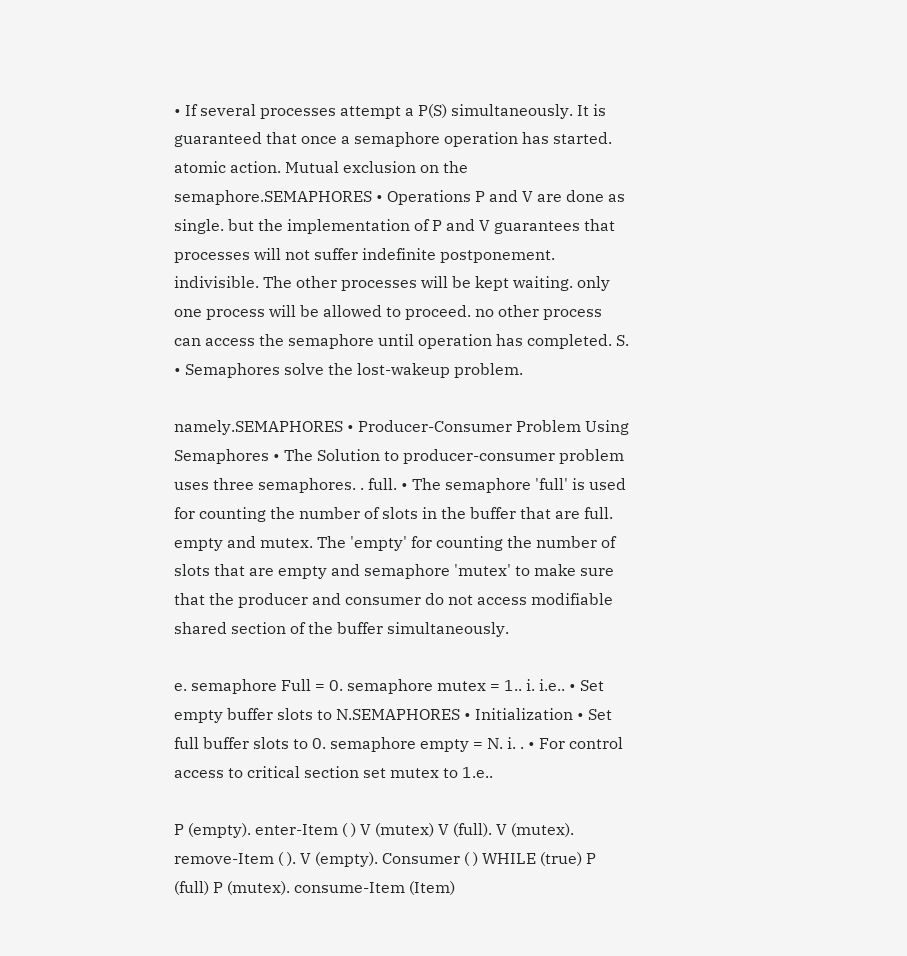• If several processes attempt a P(S) simultaneously. It is guaranteed that once a semaphore operation has started. atomic action. Mutual exclusion on the semaphore.SEMAPHORES • Operations P and V are done as single. but the implementation of P and V guarantees that processes will not suffer indefinite postponement. indivisible. The other processes will be kept waiting. only one process will be allowed to proceed. no other process can access the semaphore until operation has completed. S. • Semaphores solve the lost-wakeup problem.

namely.SEMAPHORES • Producer-Consumer Problem Using Semaphores • The Solution to producer-consumer problem uses three semaphores. . full. • The semaphore 'full' is used for counting the number of slots in the buffer that are full. empty and mutex. The 'empty' for counting the number of slots that are empty and semaphore 'mutex' to make sure that the producer and consumer do not access modifiable shared section of the buffer simultaneously.

e. semaphore Full = 0. semaphore mutex = 1.. i. i.e.. • Set empty buffer slots to N.SEMAPHORES • Initialization • Set full buffer slots to 0. semaphore empty = N. i. . • For control access to critical section set mutex to 1.e..

P (empty). enter-Item ( ) V (mutex) V (full). V (mutex). remove-Item ( ). V (empty). Consumer ( ) WHILE (true) P (full) P (mutex). consume-Item (Item)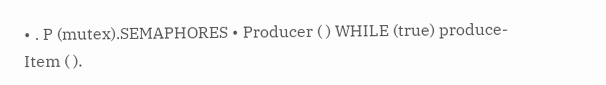• . P (mutex).SEMAPHORES • Producer ( ) WHILE (true) produce-Item ( ).